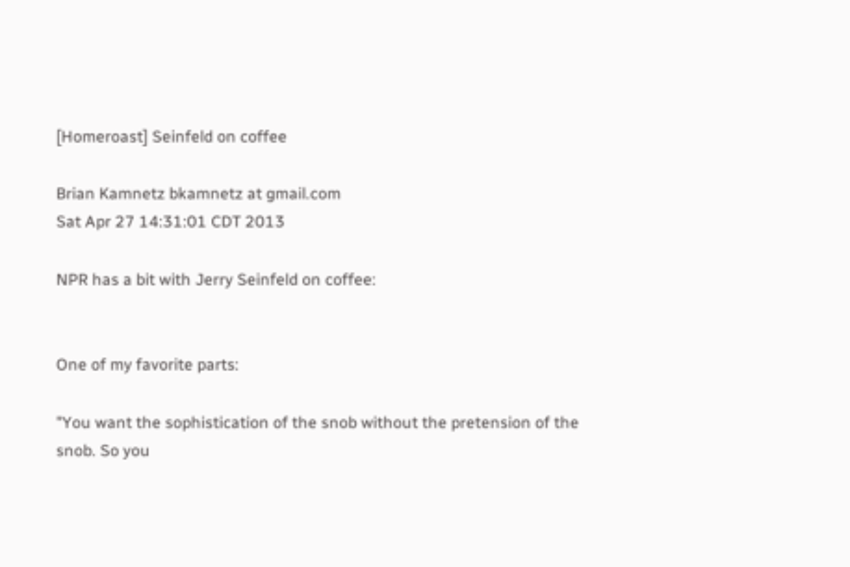[Homeroast] Seinfeld on coffee

Brian Kamnetz bkamnetz at gmail.com
Sat Apr 27 14:31:01 CDT 2013

NPR has a bit with Jerry Seinfeld on coffee:


One of my favorite parts:

"You want the sophistication of the snob without the pretension of the
snob. So you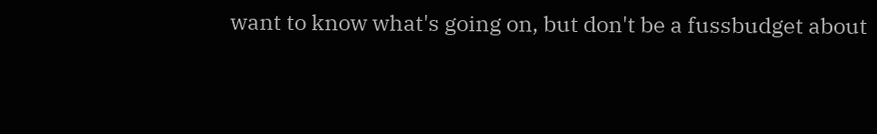want to know what's going on, but don't be a fussbudget about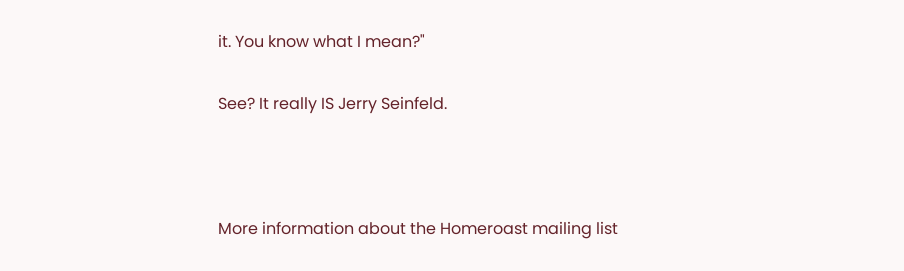it. You know what I mean?"

See? It really IS Jerry Seinfeld.



More information about the Homeroast mailing list